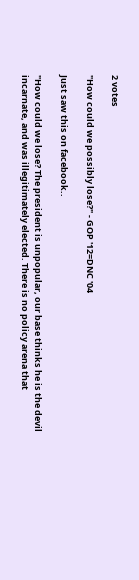2 votes

"How could we possibly lose?" - GOP '12=DNC '04

Just saw this on facebook..

"How could we lose? The president is unpopular, our base thinks he is the devil incarnate, and was illegitimately elected. There is no policy arena that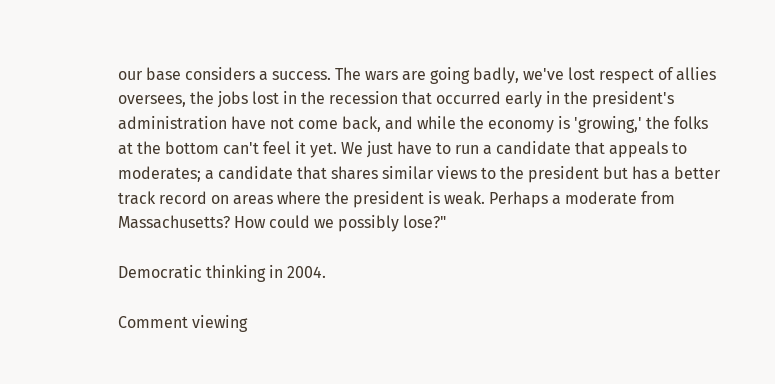our base considers a success. The wars are going badly, we've lost respect of allies oversees, the jobs lost in the recession that occurred early in the president's administration have not come back, and while the economy is 'growing,' the folks at the bottom can't feel it yet. We just have to run a candidate that appeals to moderates; a candidate that shares similar views to the president but has a better track record on areas where the president is weak. Perhaps a moderate from Massachusetts? How could we possibly lose?"

Democratic thinking in 2004.

Comment viewing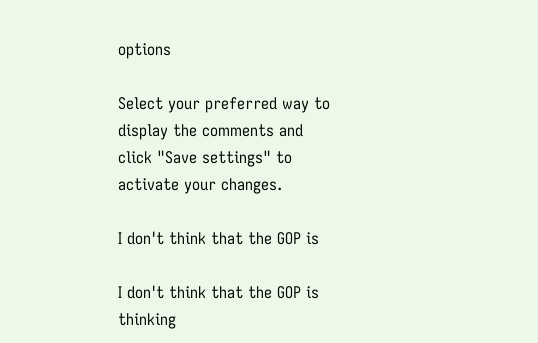options

Select your preferred way to display the comments and click "Save settings" to activate your changes.

I don't think that the GOP is

I don't think that the GOP is thinking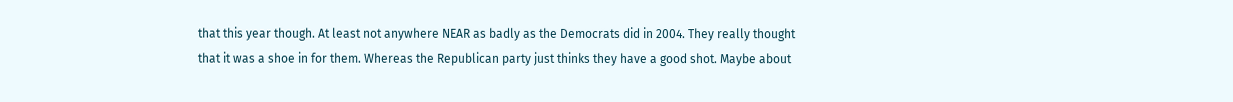that this year though. At least not anywhere NEAR as badly as the Democrats did in 2004. They really thought that it was a shoe in for them. Whereas the Republican party just thinks they have a good shot. Maybe about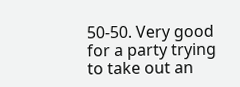50-50. Very good for a party trying to take out an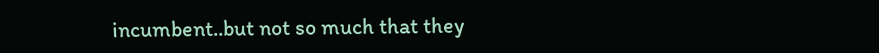incumbent..but not so much that they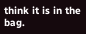think it is in the bag.